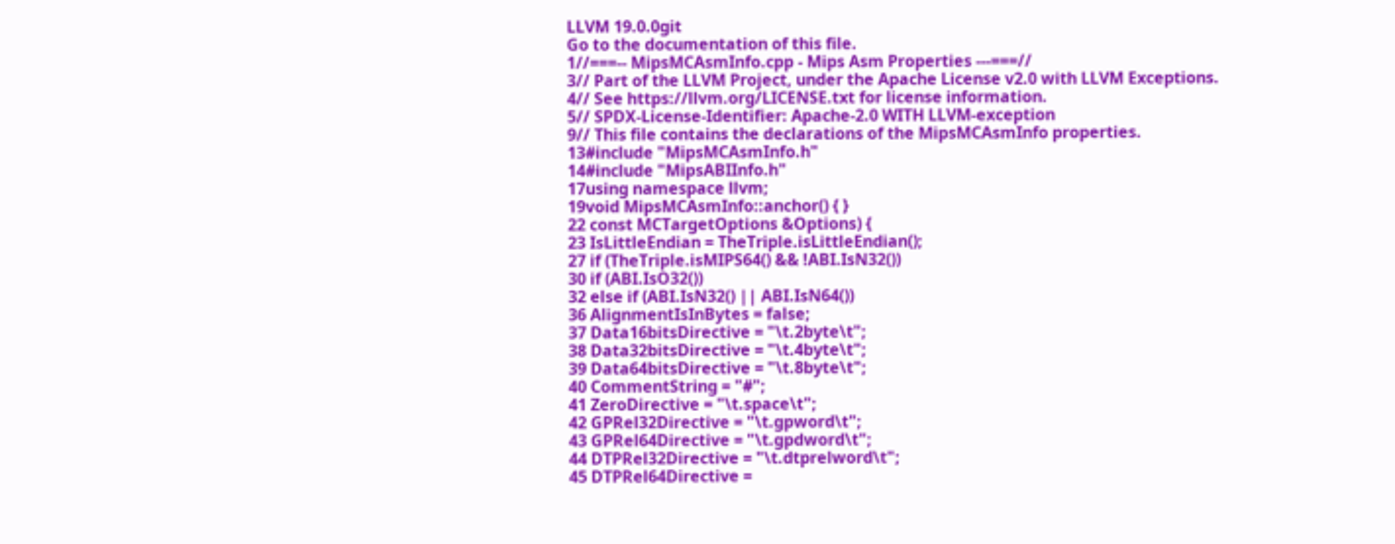LLVM 19.0.0git
Go to the documentation of this file.
1//===-- MipsMCAsmInfo.cpp - Mips Asm Properties ---===//
3// Part of the LLVM Project, under the Apache License v2.0 with LLVM Exceptions.
4// See https://llvm.org/LICENSE.txt for license information.
5// SPDX-License-Identifier: Apache-2.0 WITH LLVM-exception
9// This file contains the declarations of the MipsMCAsmInfo properties.
13#include "MipsMCAsmInfo.h"
14#include "MipsABIInfo.h"
17using namespace llvm;
19void MipsMCAsmInfo::anchor() { }
22 const MCTargetOptions &Options) {
23 IsLittleEndian = TheTriple.isLittleEndian();
27 if (TheTriple.isMIPS64() && !ABI.IsN32())
30 if (ABI.IsO32())
32 else if (ABI.IsN32() || ABI.IsN64())
36 AlignmentIsInBytes = false;
37 Data16bitsDirective = "\t.2byte\t";
38 Data32bitsDirective = "\t.4byte\t";
39 Data64bitsDirective = "\t.8byte\t";
40 CommentString = "#";
41 ZeroDirective = "\t.space\t";
42 GPRel32Directive = "\t.gpword\t";
43 GPRel64Directive = "\t.gpdword\t";
44 DTPRel32Directive = "\t.dtprelword\t";
45 DTPRel64Directive =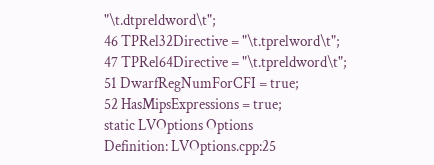"\t.dtpreldword\t";
46 TPRel32Directive = "\t.tprelword\t";
47 TPRel64Directive = "\t.tpreldword\t";
51 DwarfRegNumForCFI = true;
52 HasMipsExpressions = true;
static LVOptions Options
Definition: LVOptions.cpp:25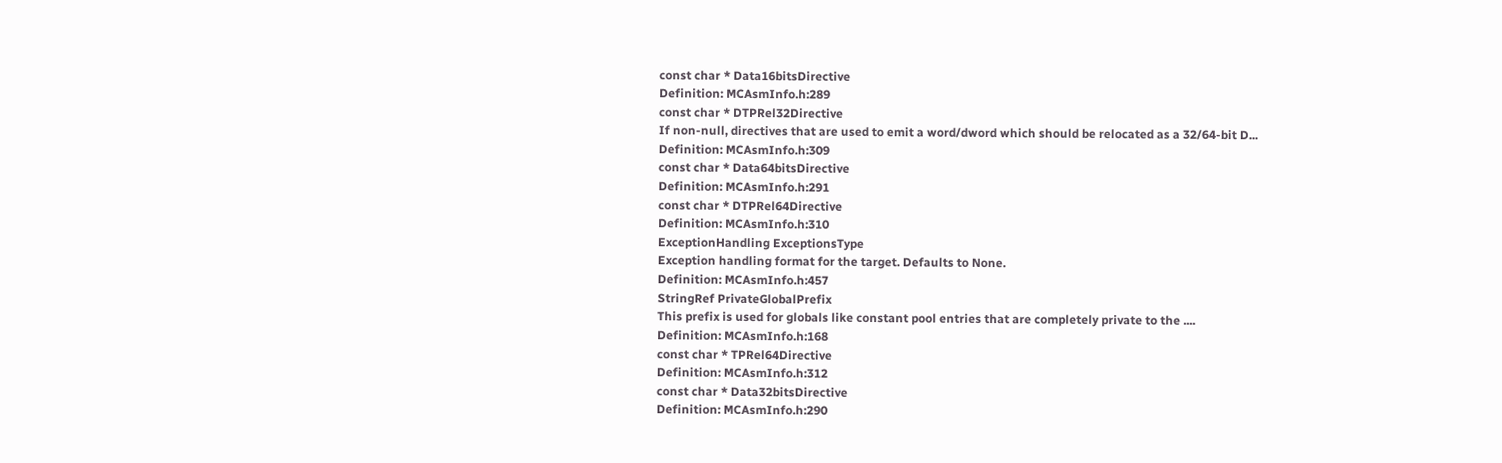const char * Data16bitsDirective
Definition: MCAsmInfo.h:289
const char * DTPRel32Directive
If non-null, directives that are used to emit a word/dword which should be relocated as a 32/64-bit D...
Definition: MCAsmInfo.h:309
const char * Data64bitsDirective
Definition: MCAsmInfo.h:291
const char * DTPRel64Directive
Definition: MCAsmInfo.h:310
ExceptionHandling ExceptionsType
Exception handling format for the target. Defaults to None.
Definition: MCAsmInfo.h:457
StringRef PrivateGlobalPrefix
This prefix is used for globals like constant pool entries that are completely private to the ....
Definition: MCAsmInfo.h:168
const char * TPRel64Directive
Definition: MCAsmInfo.h:312
const char * Data32bitsDirective
Definition: MCAsmInfo.h:290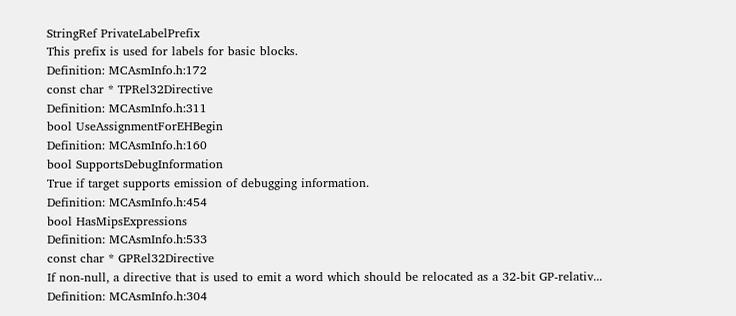StringRef PrivateLabelPrefix
This prefix is used for labels for basic blocks.
Definition: MCAsmInfo.h:172
const char * TPRel32Directive
Definition: MCAsmInfo.h:311
bool UseAssignmentForEHBegin
Definition: MCAsmInfo.h:160
bool SupportsDebugInformation
True if target supports emission of debugging information.
Definition: MCAsmInfo.h:454
bool HasMipsExpressions
Definition: MCAsmInfo.h:533
const char * GPRel32Directive
If non-null, a directive that is used to emit a word which should be relocated as a 32-bit GP-relativ...
Definition: MCAsmInfo.h:304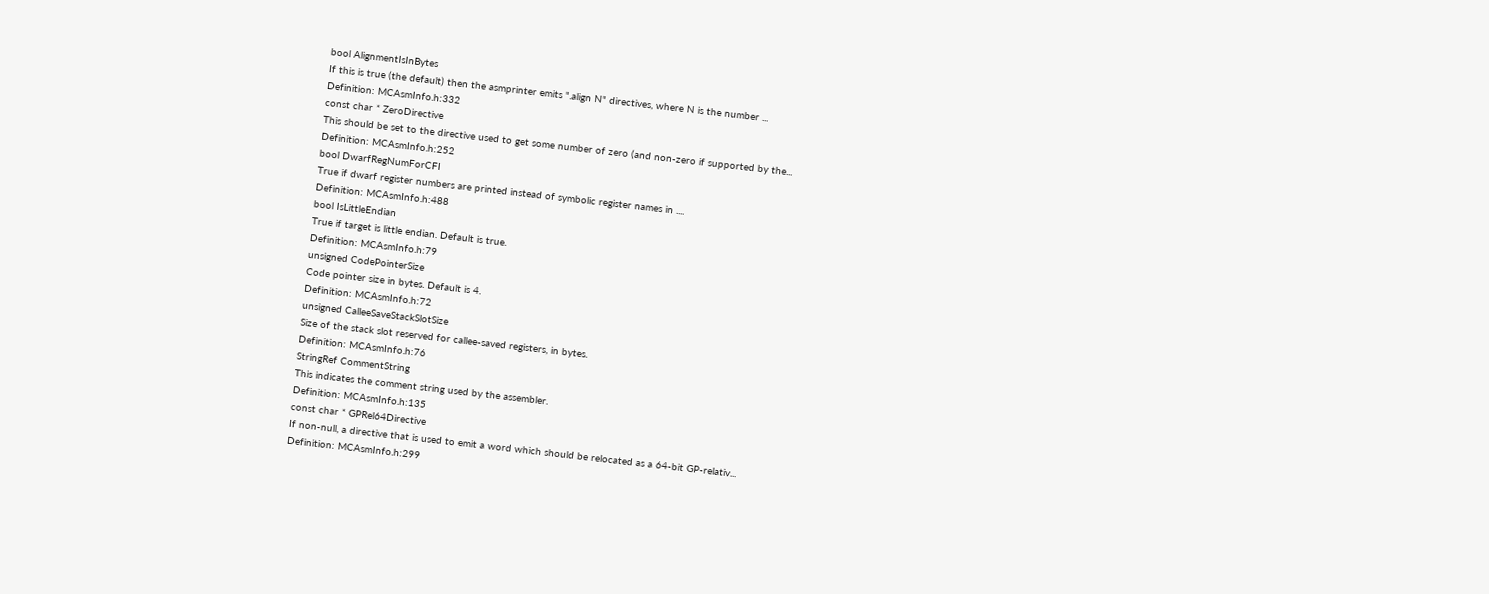bool AlignmentIsInBytes
If this is true (the default) then the asmprinter emits ".align N" directives, where N is the number ...
Definition: MCAsmInfo.h:332
const char * ZeroDirective
This should be set to the directive used to get some number of zero (and non-zero if supported by the...
Definition: MCAsmInfo.h:252
bool DwarfRegNumForCFI
True if dwarf register numbers are printed instead of symbolic register names in ....
Definition: MCAsmInfo.h:488
bool IsLittleEndian
True if target is little endian. Default is true.
Definition: MCAsmInfo.h:79
unsigned CodePointerSize
Code pointer size in bytes. Default is 4.
Definition: MCAsmInfo.h:72
unsigned CalleeSaveStackSlotSize
Size of the stack slot reserved for callee-saved registers, in bytes.
Definition: MCAsmInfo.h:76
StringRef CommentString
This indicates the comment string used by the assembler.
Definition: MCAsmInfo.h:135
const char * GPRel64Directive
If non-null, a directive that is used to emit a word which should be relocated as a 64-bit GP-relativ...
Definition: MCAsmInfo.h:299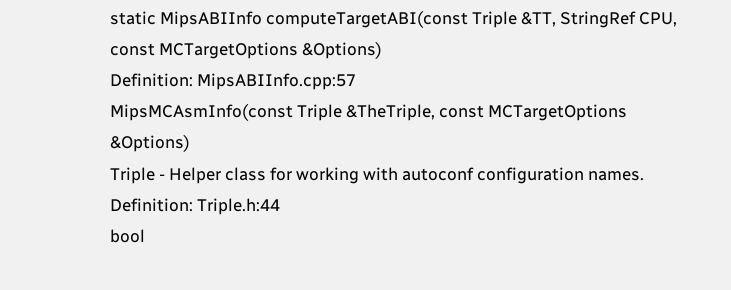static MipsABIInfo computeTargetABI(const Triple &TT, StringRef CPU, const MCTargetOptions &Options)
Definition: MipsABIInfo.cpp:57
MipsMCAsmInfo(const Triple &TheTriple, const MCTargetOptions &Options)
Triple - Helper class for working with autoconf configuration names.
Definition: Triple.h:44
bool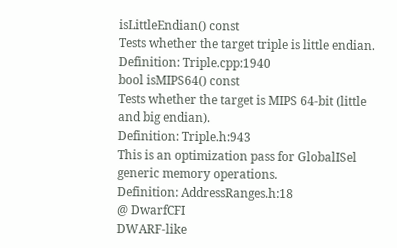isLittleEndian() const
Tests whether the target triple is little endian.
Definition: Triple.cpp:1940
bool isMIPS64() const
Tests whether the target is MIPS 64-bit (little and big endian).
Definition: Triple.h:943
This is an optimization pass for GlobalISel generic memory operations.
Definition: AddressRanges.h:18
@ DwarfCFI
DWARF-like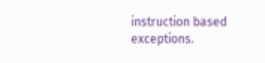instruction based exceptions.